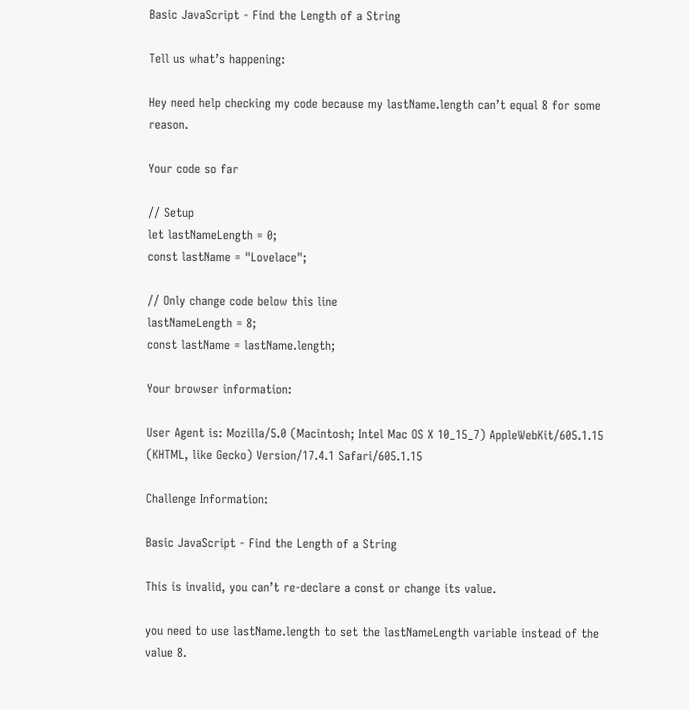Basic JavaScript - Find the Length of a String

Tell us what’s happening:

Hey need help checking my code because my lastName.length can’t equal 8 for some reason.

Your code so far

// Setup
let lastNameLength = 0;
const lastName = "Lovelace";

// Only change code below this line
lastNameLength = 8;
const lastName = lastName.length;

Your browser information:

User Agent is: Mozilla/5.0 (Macintosh; Intel Mac OS X 10_15_7) AppleWebKit/605.1.15 (KHTML, like Gecko) Version/17.4.1 Safari/605.1.15

Challenge Information:

Basic JavaScript - Find the Length of a String

This is invalid, you can’t re-declare a const or change its value.

you need to use lastName.length to set the lastNameLength variable instead of the value 8.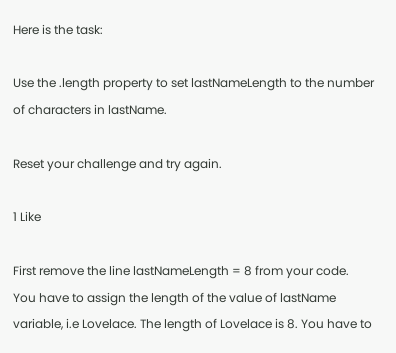Here is the task:

Use the .length property to set lastNameLength to the number of characters in lastName.

Reset your challenge and try again.

1 Like

First remove the line lastNameLength = 8 from your code.
You have to assign the length of the value of lastName variable, i.e Lovelace. The length of Lovelace is 8. You have to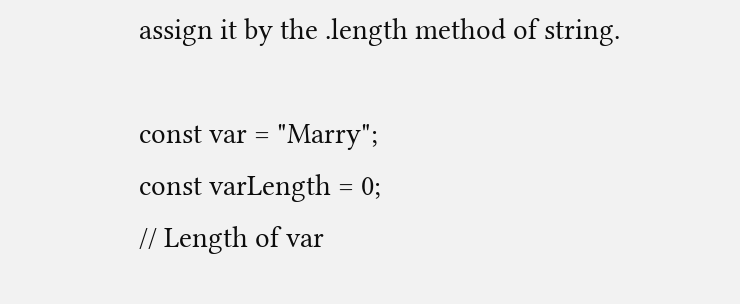assign it by the .length method of string.

const var = "Marry";
const varLength = 0;
// Length of var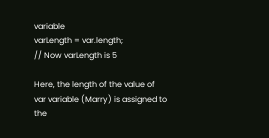variable
varLength = var.length;
// Now varLength is 5

Here, the length of the value of var variable (Marry) is assigned to the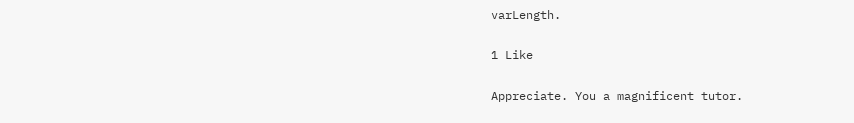varLength.

1 Like

Appreciate. You a magnificent tutor.